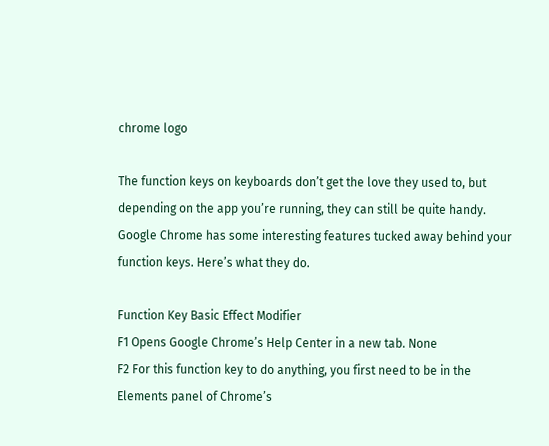chrome logo

The function keys on keyboards don’t get the love they used to, but depending on the app you’re running, they can still be quite handy. Google Chrome has some interesting features tucked away behind your function keys. Here’s what they do.

Function Key Basic Effect Modifier
F1 Opens Google Chrome’s Help Center in a new tab. None
F2 For this function key to do anything, you first need to be in the Elements panel of Chrome’s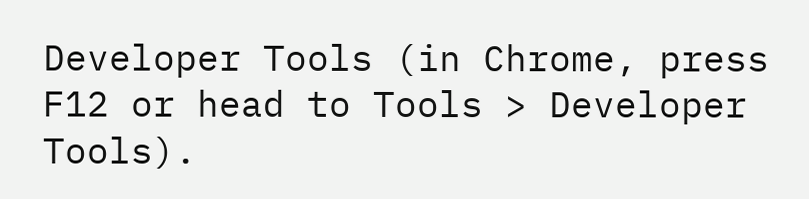Developer Tools (in Chrome, press F12 or head to Tools > Developer Tools).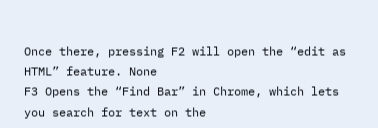Once there, pressing F2 will open the “edit as HTML” feature. None
F3 Opens the “Find Bar” in Chrome, which lets you search for text on the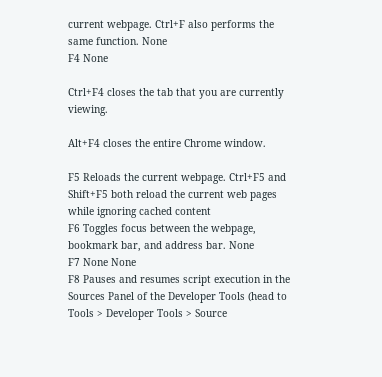current webpage. Ctrl+F also performs the same function. None
F4 None

Ctrl+F4 closes the tab that you are currently viewing.

Alt+F4 closes the entire Chrome window.

F5 Reloads the current webpage. Ctrl+F5 and Shift+F5 both reload the current web pages while ignoring cached content
F6 Toggles focus between the webpage, bookmark bar, and address bar. None
F7 None None
F8 Pauses and resumes script execution in the Sources Panel of the Developer Tools (head to Tools > Developer Tools > Source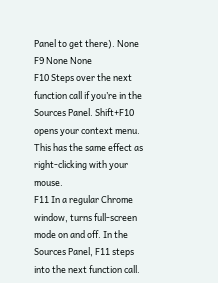Panel to get there). None
F9 None None
F10 Steps over the next function call if you’re in the Sources Panel. Shift+F10 opens your context menu. This has the same effect as right-clicking with your mouse.
F11 In a regular Chrome window, turns full-screen mode on and off. In the Sources Panel, F11 steps into the next function call.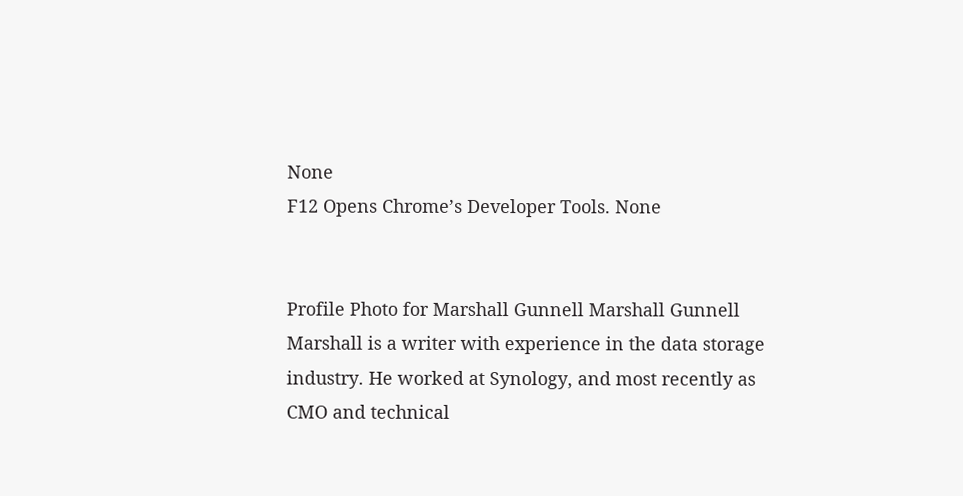None
F12 Opens Chrome’s Developer Tools. None


Profile Photo for Marshall Gunnell Marshall Gunnell
Marshall is a writer with experience in the data storage industry. He worked at Synology, and most recently as CMO and technical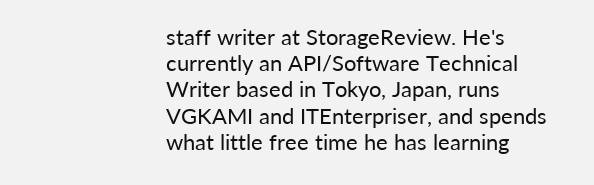staff writer at StorageReview. He's currently an API/Software Technical Writer based in Tokyo, Japan, runs VGKAMI and ITEnterpriser, and spends what little free time he has learning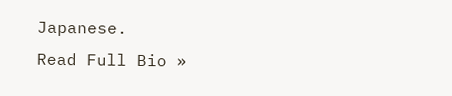Japanese.
Read Full Bio »